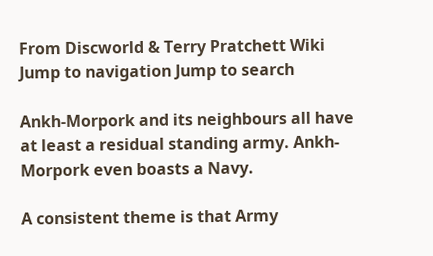From Discworld & Terry Pratchett Wiki
Jump to navigation Jump to search

Ankh-Morpork and its neighbours all have at least a residual standing army. Ankh-Morpork even boasts a Navy.

A consistent theme is that Army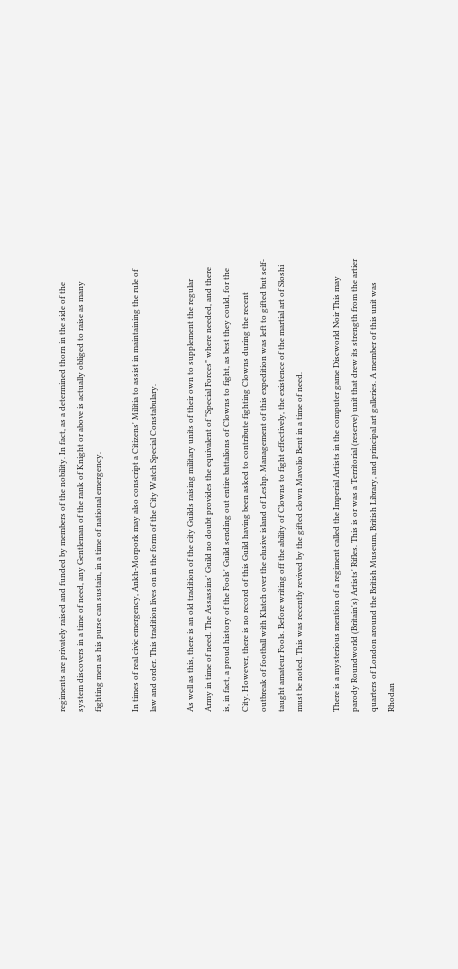regiments are privately raised and funded by members of the nobility. In fact, as a determined thorn in the side of the system discovers in a time of need, any Gentleman of the rank of Knight or above is actually obliged to raise as many fighting men as his purse can sustain, in a time of national emergency.

In times of real civic emergency, Ankh-Morpork may also conscript a Citizens' Militia to assist in maintaining the rule of law and order. This tradition lives on in the form of the City Watch Special Constabulary.

As well as this, there is an old tradition of the city Guilds raising military units of their own to supplement the regular Army in time of need. The Assassins' Guild no doubt provides the equivalent of "Special Forces" where needed, and there is, in fact, a proud history of the Fools' Guild sending out entire battalions of Clowns to fight, as best they could, for the City. However, there is no record of this Guild having been asked to contribute fighting Clowns during the recent outbreak of football with Klatch over the elusive island of Leshp. Management of this expedition was left to gifted but self-taught amateur Fools. Before writing off the ability of Clowns to fight effectively, the existence of the martial art of Sloshi must be noted. This was recently revived by the gifted clown Mavolio Bent in a time of need.

There is a mysterious mention of a regiment called the Imperial Artists in the computer game Discworld Noir This may parody Roundworld (Britain's) Artists' Rifles. This is or was a Territorial (reserve) unit that drew its strength from the artier quarters of London around the British Museum, British Library, and principal art galleries. A member of this unit was Rhodan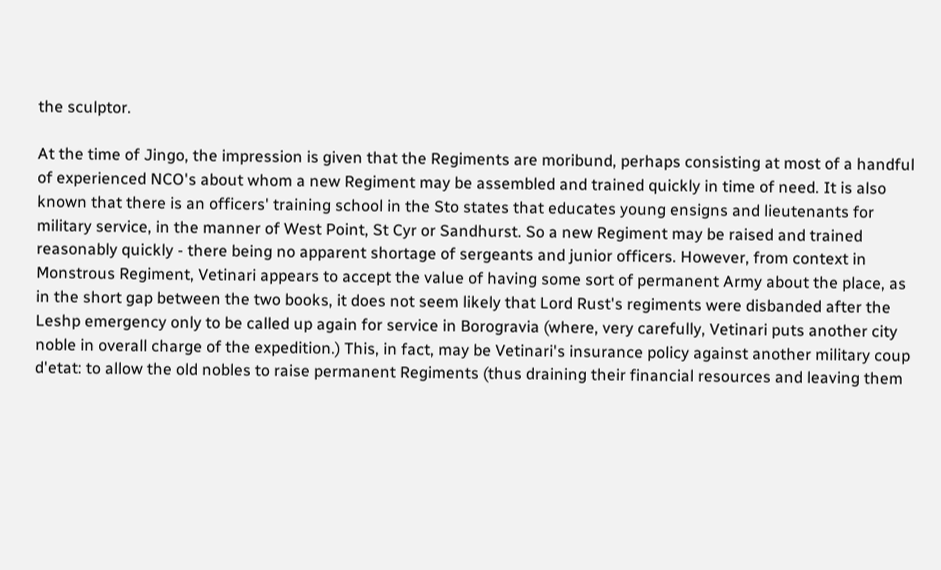the sculptor.

At the time of Jingo, the impression is given that the Regiments are moribund, perhaps consisting at most of a handful of experienced NCO's about whom a new Regiment may be assembled and trained quickly in time of need. It is also known that there is an officers' training school in the Sto states that educates young ensigns and lieutenants for military service, in the manner of West Point, St Cyr or Sandhurst. So a new Regiment may be raised and trained reasonably quickly - there being no apparent shortage of sergeants and junior officers. However, from context in Monstrous Regiment, Vetinari appears to accept the value of having some sort of permanent Army about the place, as in the short gap between the two books, it does not seem likely that Lord Rust's regiments were disbanded after the Leshp emergency only to be called up again for service in Borogravia (where, very carefully, Vetinari puts another city noble in overall charge of the expedition.) This, in fact, may be Vetinari's insurance policy against another military coup d'etat: to allow the old nobles to raise permanent Regiments (thus draining their financial resources and leaving them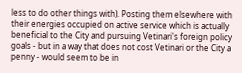less to do other things with). Posting them elsewhere with their energies occupied on active service which is actually beneficial to the City and pursuing Vetinari's foreign policy goals - but in a way that does not cost Vetinari or the City a penny - would seem to be in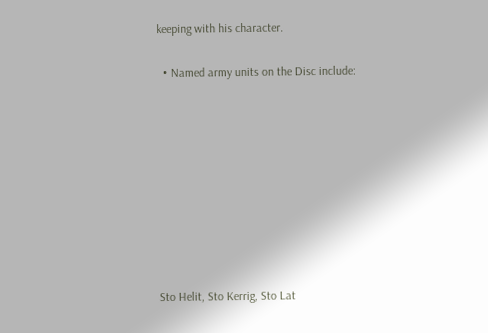keeping with his character.

  • Named army units on the Disc include:









Sto Helit, Sto Kerrig, Sto Lat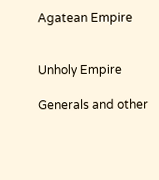Agatean Empire


Unholy Empire

Generals and other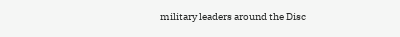military leaders around the Disc